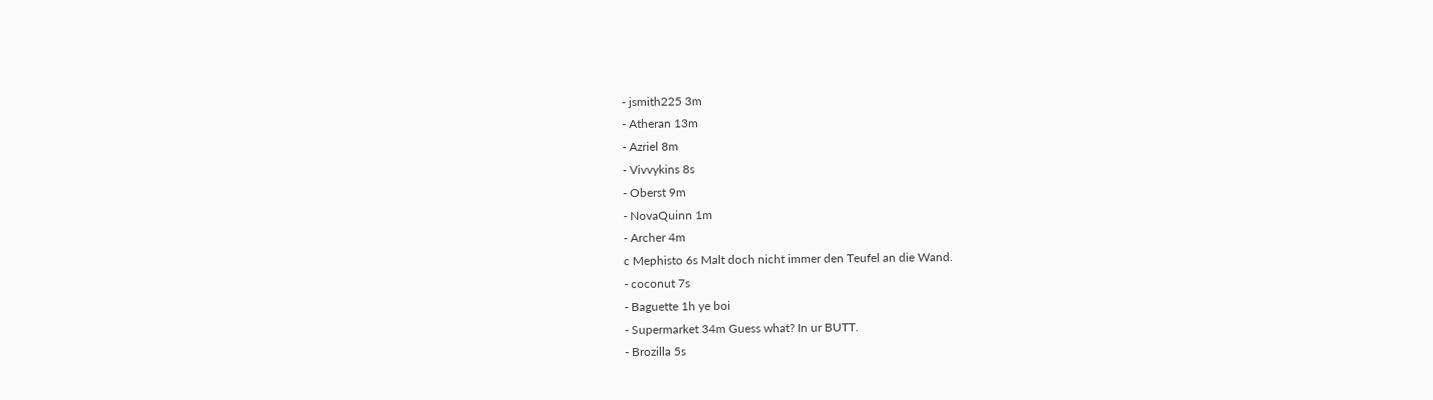- jsmith225 3m
- Atheran 13m
- Azriel 8m
- Vivvykins 8s
- Oberst 9m
- NovaQuinn 1m
- Archer 4m
c Mephisto 6s Malt doch nicht immer den Teufel an die Wand.
- coconut 7s
- Baguette 1h ye boi
- Supermarket 34m Guess what? In ur BUTT.
- Brozilla 5s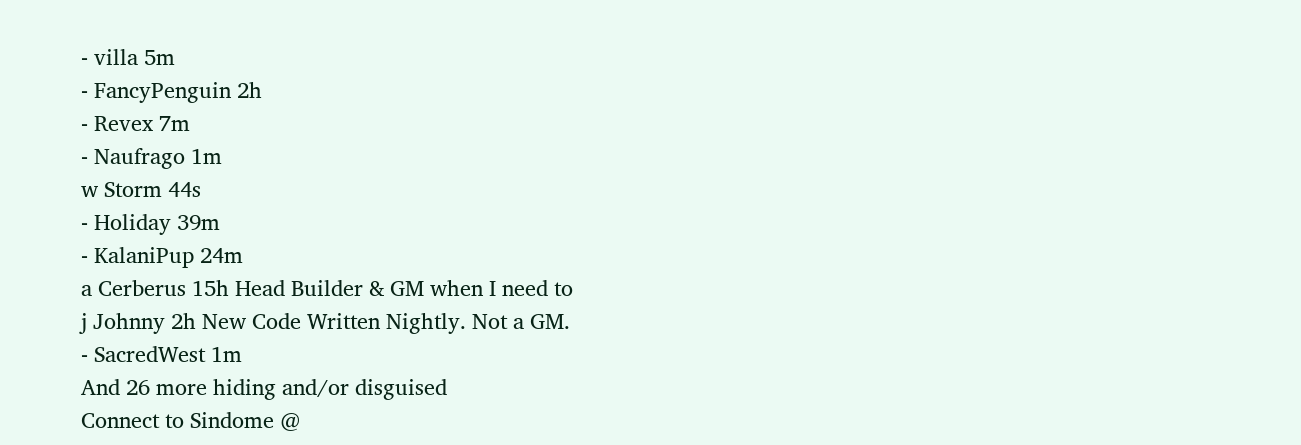- villa 5m
- FancyPenguin 2h
- Revex 7m
- Naufrago 1m
w Storm 44s
- Holiday 39m
- KalaniPup 24m
a Cerberus 15h Head Builder & GM when I need to
j Johnny 2h New Code Written Nightly. Not a GM.
- SacredWest 1m
And 26 more hiding and/or disguised
Connect to Sindome @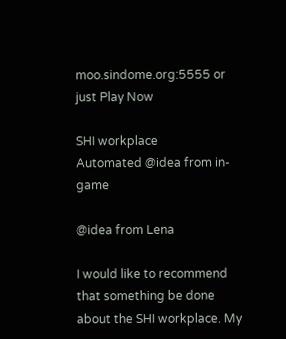moo.sindome.org:5555 or just Play Now

SHI workplace
Automated @idea from in-game

@idea from Lena

I would like to recommend that something be done about the SHI workplace. My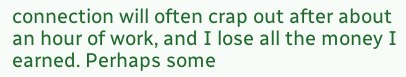connection will often crap out after about an hour of work, and I lose all the money I earned. Perhaps some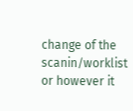change of the scanin/worklist or however it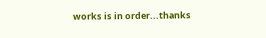works is in order...thanks